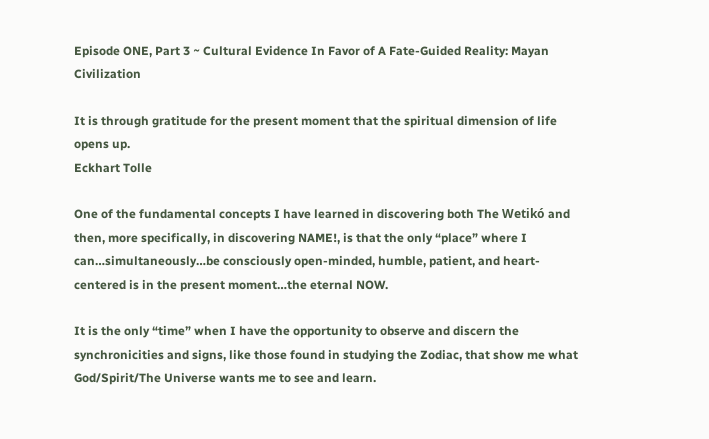Episode ONE, Part 3 ~ Cultural Evidence In Favor of A Fate-Guided Reality: Mayan Civilization

It is through gratitude for the present moment that the spiritual dimension of life opens up.
Eckhart Tolle

One of the fundamental concepts I have learned in discovering both The Wetikó and then, more specifically, in discovering NAME!, is that the only “place” where I can…simultaneously…be consciously open-minded, humble, patient, and heart-centered is in the present moment…the eternal NOW.

It is the only “time” when I have the opportunity to observe and discern the synchronicities and signs, like those found in studying the Zodiac, that show me what God/Spirit/The Universe wants me to see and learn.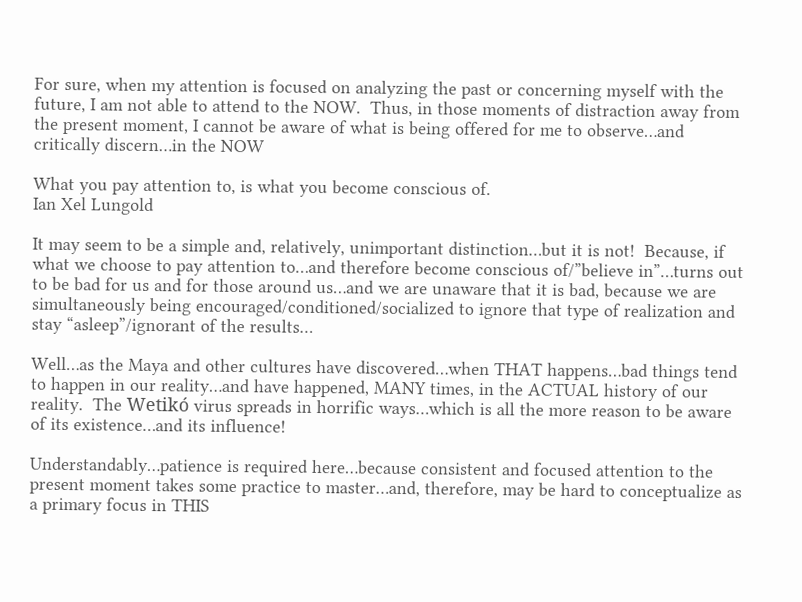For sure, when my attention is focused on analyzing the past or concerning myself with the future, I am not able to attend to the NOW.  Thus, in those moments of distraction away from the present moment, I cannot be aware of what is being offered for me to observe…and critically discern…in the NOW

What you pay attention to, is what you become conscious of.
Ian Xel Lungold

It may seem to be a simple and, relatively, unimportant distinction…but it is not!  Because, if what we choose to pay attention to…and therefore become conscious of/”believe in”…turns out to be bad for us and for those around us…and we are unaware that it is bad, because we are simultaneously being encouraged/conditioned/socialized to ignore that type of realization and stay “asleep”/ignorant of the results…

Well…as the Maya and other cultures have discovered…when THAT happens…bad things tend to happen in our reality…and have happened, MANY times, in the ACTUAL history of our reality.  The Wetikó virus spreads in horrific ways…which is all the more reason to be aware of its existence…and its influence!

Understandably…patience is required here…because consistent and focused attention to the present moment takes some practice to master…and, therefore, may be hard to conceptualize as a primary focus in THIS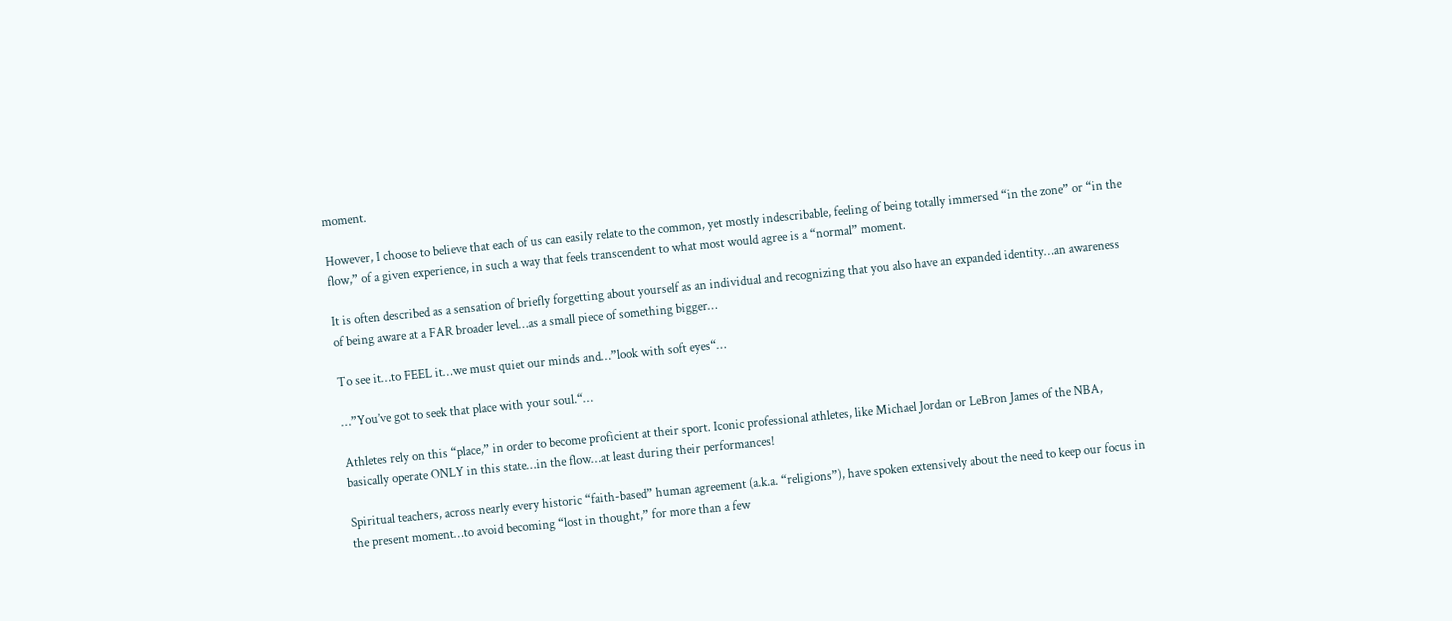moment.

However, I choose to believe that each of us can easily relate to the common, yet mostly indescribable, feeling of being totally immersed “in the zone” or “in the flow,” of a given experience, in such a way that feels transcendent to what most would agree is a “normal” moment.

It is often described as a sensation of briefly forgetting about yourself as an individual and recognizing that you also have an expanded identity…an awareness of being aware at a FAR broader level…as a small piece of something bigger…

To see it…to FEEL it…we must quiet our minds and…”look with soft eyes“…

…”You’ve got to seek that place with your soul.“…

Athletes rely on this “place,” in order to become proficient at their sport. Iconic professional athletes, like Michael Jordan or LeBron James of the NBA, basically operate ONLY in this state…in the flow…at least during their performances!

Spiritual teachers, across nearly every historic “faith-based” human agreement (a.k.a. “religions”), have spoken extensively about the need to keep our focus in the present moment…to avoid becoming “lost in thought,” for more than a few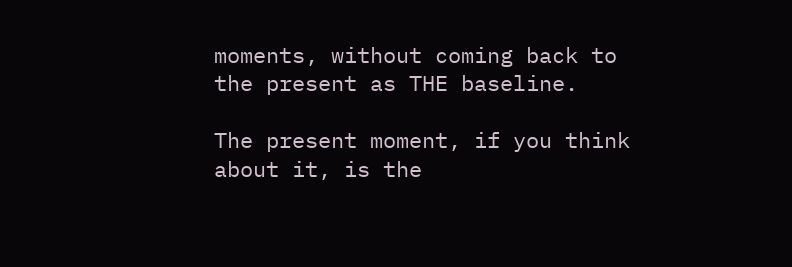moments, without coming back to the present as THE baseline.

The present moment, if you think about it, is the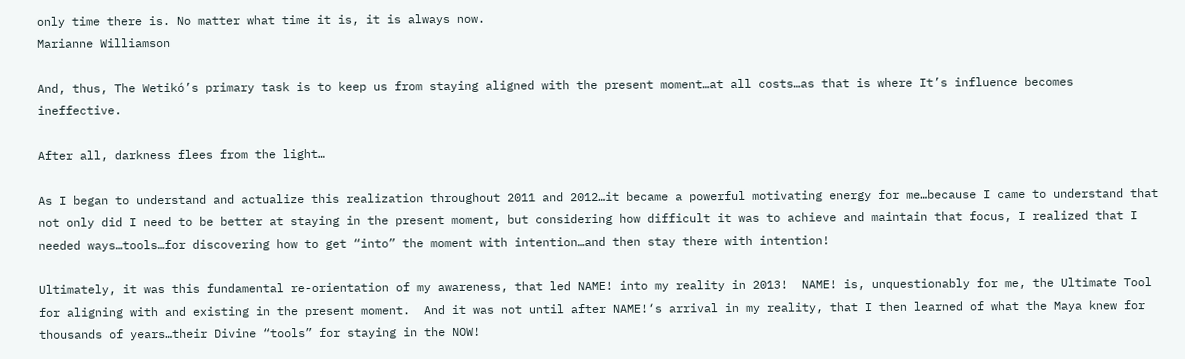only time there is. No matter what time it is, it is always now.
Marianne Williamson

And, thus, The Wetikó’s primary task is to keep us from staying aligned with the present moment…at all costs…as that is where It’s influence becomes ineffective.

After all, darkness flees from the light…

As I began to understand and actualize this realization throughout 2011 and 2012…it became a powerful motivating energy for me…because I came to understand that not only did I need to be better at staying in the present moment, but considering how difficult it was to achieve and maintain that focus, I realized that I needed ways…tools…for discovering how to get “into” the moment with intention…and then stay there with intention!

Ultimately, it was this fundamental re-orientation of my awareness, that led NAME! into my reality in 2013!  NAME! is, unquestionably for me, the Ultimate Tool for aligning with and existing in the present moment.  And it was not until after NAME!‘s arrival in my reality, that I then learned of what the Maya knew for thousands of years…their Divine “tools” for staying in the NOW!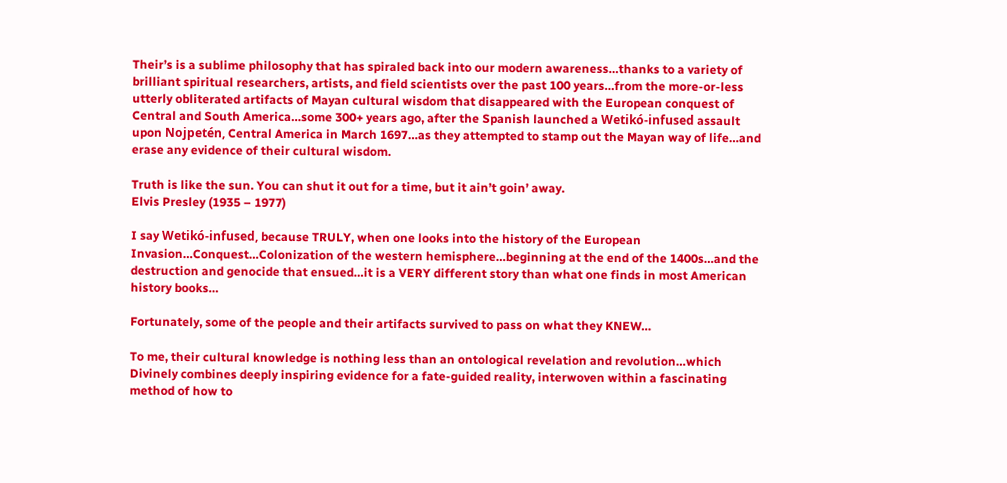Their’s is a sublime philosophy that has spiraled back into our modern awareness…thanks to a variety of brilliant spiritual researchers, artists, and field scientists over the past 100 years…from the more-or-less utterly obliterated artifacts of Mayan cultural wisdom that disappeared with the European conquest of Central and South America…some 300+ years ago, after the Spanish launched a Wetikó-infused assault upon Nojpetén, Central America in March 1697…as they attempted to stamp out the Mayan way of life…and erase any evidence of their cultural wisdom.

Truth is like the sun. You can shut it out for a time, but it ain’t goin’ away.
Elvis Presley (1935 – 1977)

I say Wetikó-infused, because TRULY, when one looks into the history of the European Invasion…Conquest…Colonization of the western hemisphere…beginning at the end of the 1400s…and the destruction and genocide that ensued…it is a VERY different story than what one finds in most American history books…

Fortunately, some of the people and their artifacts survived to pass on what they KNEW…

To me, their cultural knowledge is nothing less than an ontological revelation and revolution…which Divinely combines deeply inspiring evidence for a fate-guided reality, interwoven within a fascinating method of how to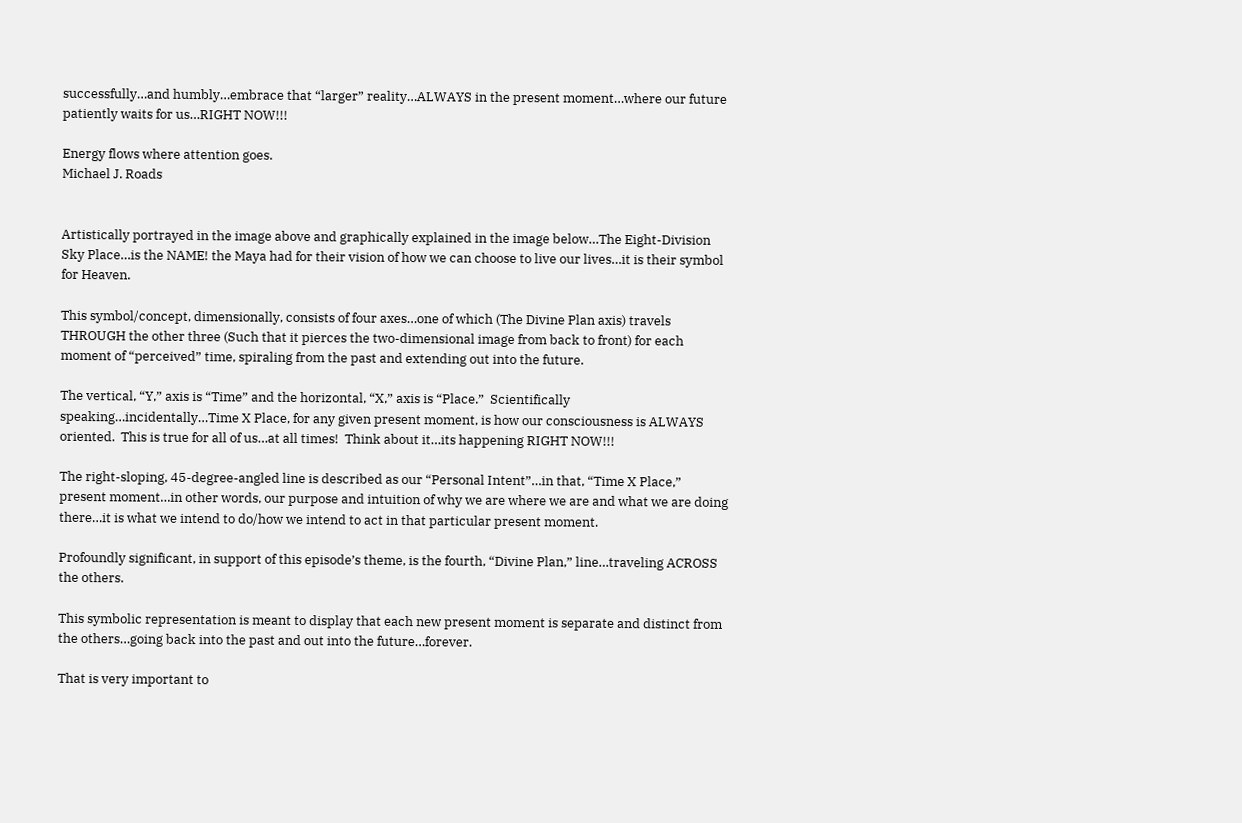successfully…and humbly…embrace that “larger” reality…ALWAYS in the present moment…where our future patiently waits for us…RIGHT NOW!!!

Energy flows where attention goes.
Michael J. Roads


Artistically portrayed in the image above and graphically explained in the image below…The Eight-Division Sky Place…is the NAME! the Maya had for their vision of how we can choose to live our lives…it is their symbol for Heaven.

This symbol/concept, dimensionally, consists of four axes…one of which (The Divine Plan axis) travels THROUGH the other three (Such that it pierces the two-dimensional image from back to front) for each moment of “perceived” time, spiraling from the past and extending out into the future.

The vertical, “Y,” axis is “Time” and the horizontal, “X,” axis is “Place.”  Scientifically speaking…incidentally…Time X Place, for any given present moment, is how our consciousness is ALWAYS oriented.  This is true for all of us…at all times!  Think about it…its happening RIGHT NOW!!!

The right-sloping, 45-degree-angled line is described as our “Personal Intent”…in that, “Time X Place,” present moment…in other words, our purpose and intuition of why we are where we are and what we are doing there…it is what we intend to do/how we intend to act in that particular present moment.

Profoundly significant, in support of this episode’s theme, is the fourth, “Divine Plan,” line…traveling ACROSS the others.

This symbolic representation is meant to display that each new present moment is separate and distinct from the others…going back into the past and out into the future…forever.

That is very important to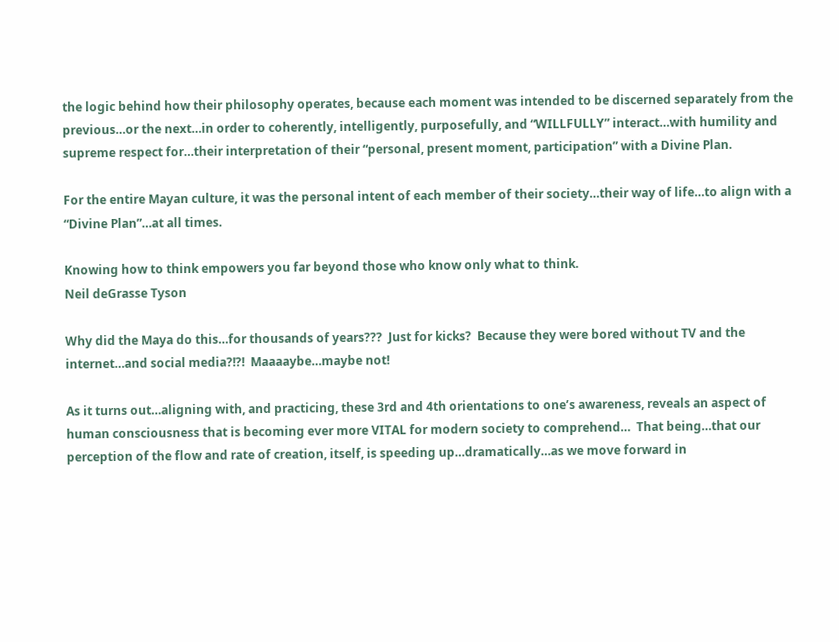the logic behind how their philosophy operates, because each moment was intended to be discerned separately from the previous…or the next…in order to coherently, intelligently, purposefully, and “WILLFULLY” interact…with humility and supreme respect for…their interpretation of their “personal, present moment, participation” with a Divine Plan.

For the entire Mayan culture, it was the personal intent of each member of their society…their way of life…to align with a “Divine Plan”…at all times.

Knowing how to think empowers you far beyond those who know only what to think.
Neil deGrasse Tyson

Why did the Maya do this…for thousands of years???  Just for kicks?  Because they were bored without TV and the internet…and social media?!?!  Maaaaybe…maybe not!

As it turns out…aligning with, and practicing, these 3rd and 4th orientations to one’s awareness, reveals an aspect of human consciousness that is becoming ever more VITAL for modern society to comprehend…  That being…that our perception of the flow and rate of creation, itself, is speeding up…dramatically…as we move forward in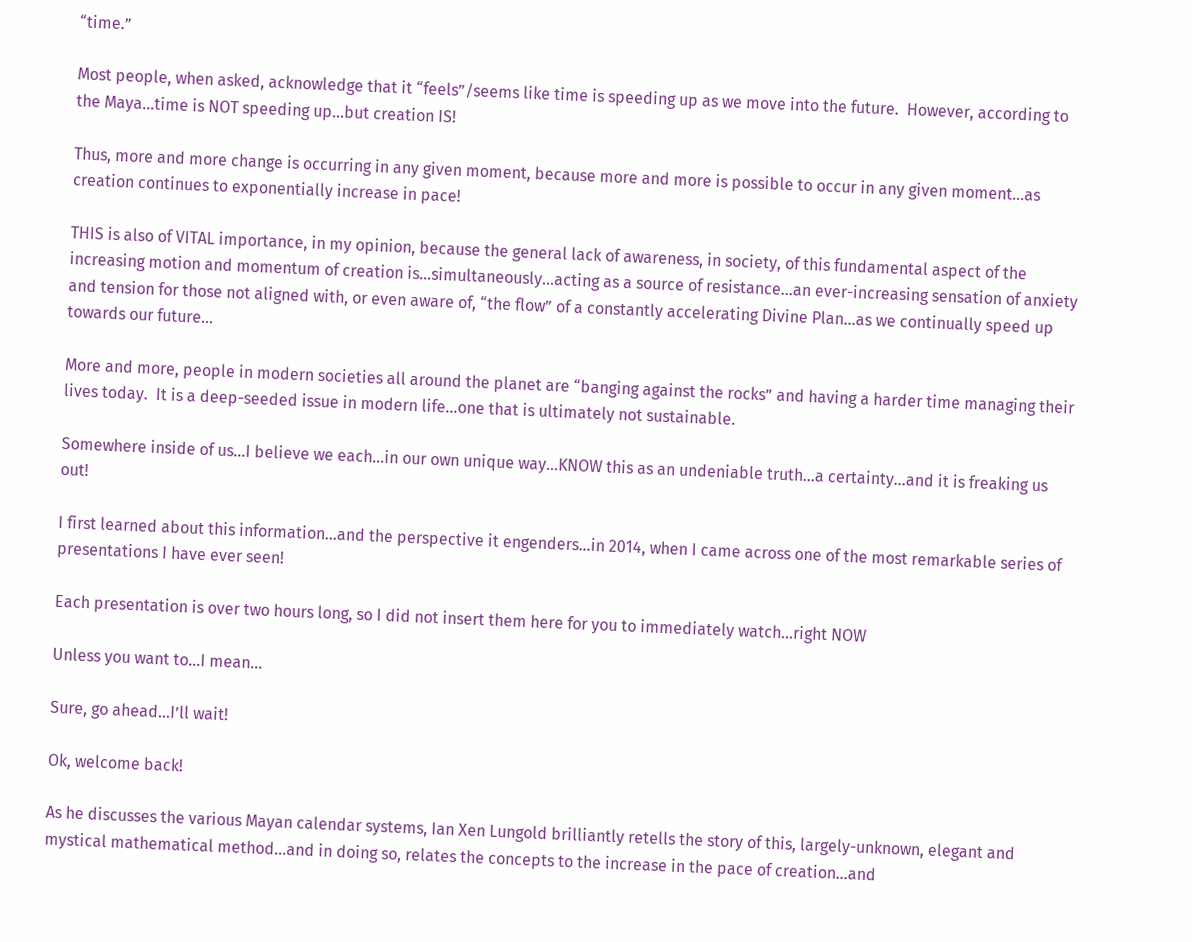“time.”

Most people, when asked, acknowledge that it “feels”/seems like time is speeding up as we move into the future.  However, according to the Maya…time is NOT speeding up…but creation IS!

Thus, more and more change is occurring in any given moment, because more and more is possible to occur in any given moment…as creation continues to exponentially increase in pace!

THIS is also of VITAL importance, in my opinion, because the general lack of awareness, in society, of this fundamental aspect of the increasing motion and momentum of creation is…simultaneously…acting as a source of resistance…an ever-increasing sensation of anxiety and tension for those not aligned with, or even aware of, “the flow” of a constantly accelerating Divine Plan…as we continually speed up towards our future…

More and more, people in modern societies all around the planet are “banging against the rocks” and having a harder time managing their lives today.  It is a deep-seeded issue in modern life…one that is ultimately not sustainable.

Somewhere inside of us…I believe we each…in our own unique way…KNOW this as an undeniable truth…a certainty…and it is freaking us out!

I first learned about this information…and the perspective it engenders…in 2014, when I came across one of the most remarkable series of presentations I have ever seen!

Each presentation is over two hours long, so I did not insert them here for you to immediately watch…right NOW

Unless you want to…I mean…

Sure, go ahead…I’ll wait!

Ok, welcome back!

As he discusses the various Mayan calendar systems, Ian Xen Lungold brilliantly retells the story of this, largely-unknown, elegant and mystical mathematical method…and in doing so, relates the concepts to the increase in the pace of creation…and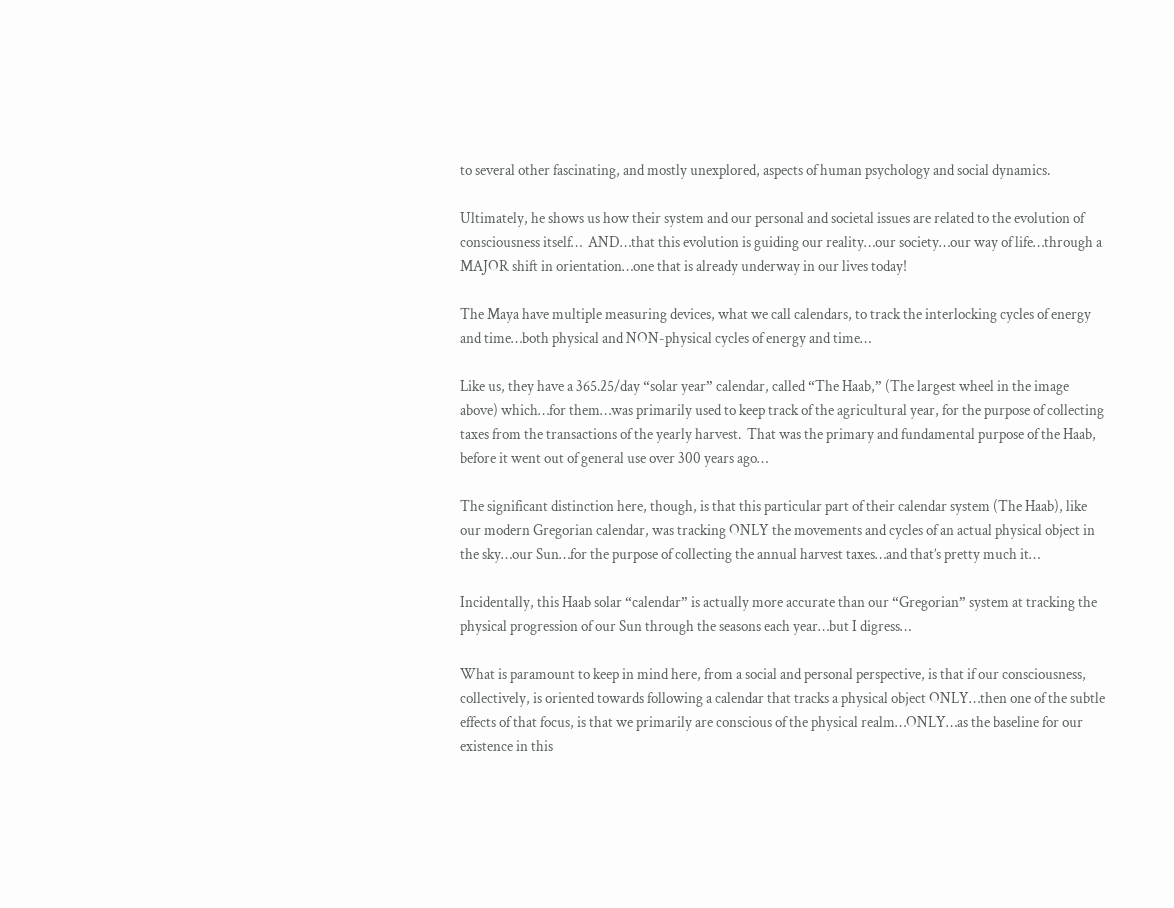to several other fascinating, and mostly unexplored, aspects of human psychology and social dynamics.

Ultimately, he shows us how their system and our personal and societal issues are related to the evolution of consciousness itself…  AND…that this evolution is guiding our reality…our society…our way of life…through a MAJOR shift in orientation…one that is already underway in our lives today!

The Maya have multiple measuring devices, what we call calendars, to track the interlocking cycles of energy and time…both physical and NON-physical cycles of energy and time…

Like us, they have a 365.25/day “solar year” calendar, called “The Haab,” (The largest wheel in the image above) which…for them…was primarily used to keep track of the agricultural year, for the purpose of collecting taxes from the transactions of the yearly harvest.  That was the primary and fundamental purpose of the Haab, before it went out of general use over 300 years ago…

The significant distinction here, though, is that this particular part of their calendar system (The Haab), like our modern Gregorian calendar, was tracking ONLY the movements and cycles of an actual physical object in the sky…our Sun…for the purpose of collecting the annual harvest taxes…and that’s pretty much it…

Incidentally, this Haab solar “calendar” is actually more accurate than our “Gregorian” system at tracking the physical progression of our Sun through the seasons each year…but I digress…

What is paramount to keep in mind here, from a social and personal perspective, is that if our consciousness, collectively, is oriented towards following a calendar that tracks a physical object ONLY…then one of the subtle effects of that focus, is that we primarily are conscious of the physical realm…ONLY…as the baseline for our existence in this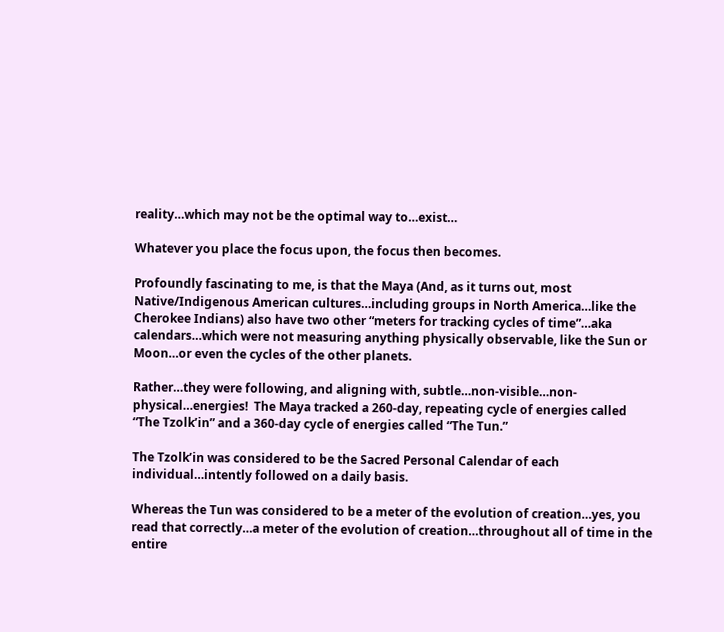reality…which may not be the optimal way to…exist…

Whatever you place the focus upon, the focus then becomes.

Profoundly fascinating to me, is that the Maya (And, as it turns out, most Native/Indigenous American cultures…including groups in North America…like the Cherokee Indians) also have two other “meters for tracking cycles of time”…aka calendars…which were not measuring anything physically observable, like the Sun or Moon…or even the cycles of the other planets.

Rather…they were following, and aligning with, subtle…non-visible…non-physical…energies!  The Maya tracked a 260-day, repeating cycle of energies called “The Tzolk’in” and a 360-day cycle of energies called “The Tun.”

The Tzolk’in was considered to be the Sacred Personal Calendar of each individual…intently followed on a daily basis.

Whereas the Tun was considered to be a meter of the evolution of creation…yes, you read that correctly…a meter of the evolution of creation…throughout all of time in the entire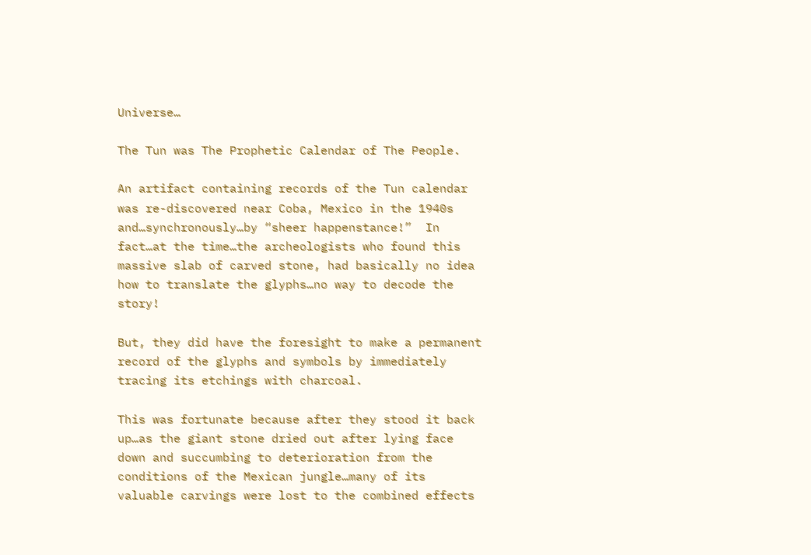Universe…

The Tun was The Prophetic Calendar of The People.

An artifact containing records of the Tun calendar was re-discovered near Coba, Mexico in the 1940s and…synchronously…by “sheer happenstance!”  In fact…at the time…the archeologists who found this massive slab of carved stone, had basically no idea how to translate the glyphs…no way to decode the story!

But, they did have the foresight to make a permanent record of the glyphs and symbols by immediately tracing its etchings with charcoal.

This was fortunate because after they stood it back up…as the giant stone dried out after lying face down and succumbing to deterioration from the conditions of the Mexican jungle…many of its valuable carvings were lost to the combined effects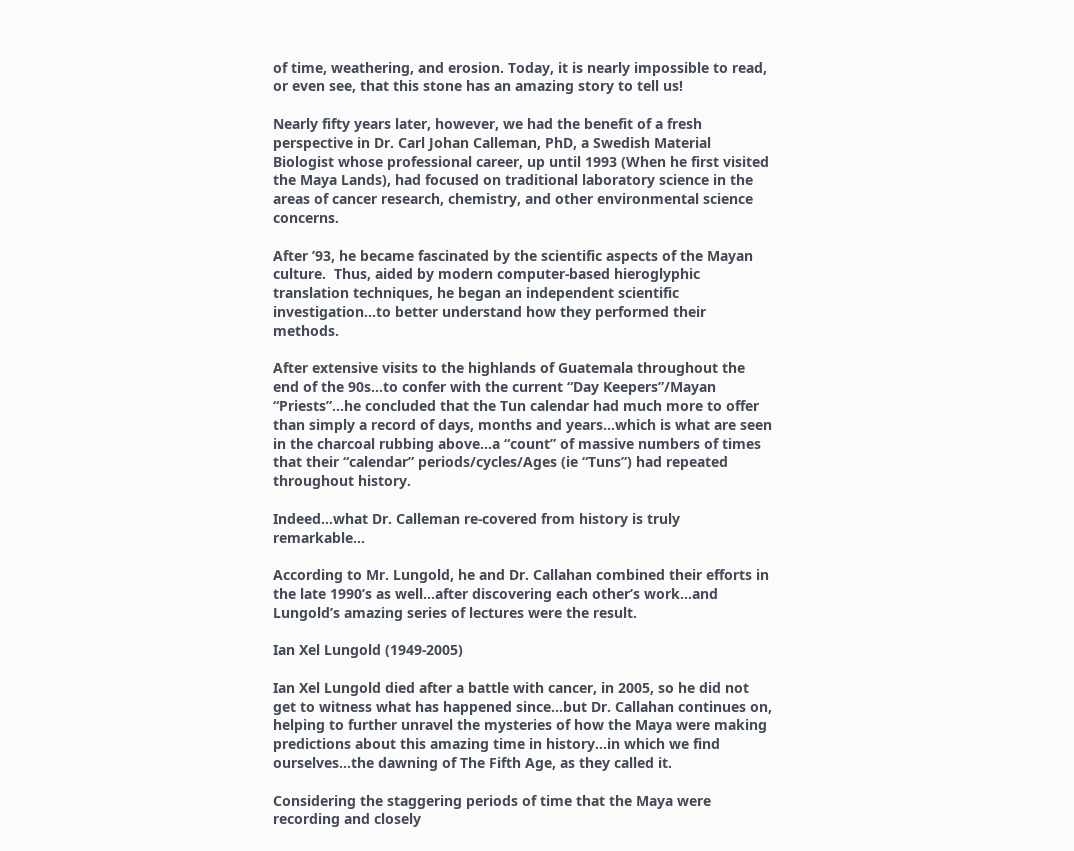of time, weathering, and erosion. Today, it is nearly impossible to read, or even see, that this stone has an amazing story to tell us!

Nearly fifty years later, however, we had the benefit of a fresh perspective in Dr. Carl Johan Calleman, PhD, a Swedish Material Biologist whose professional career, up until 1993 (When he first visited the Maya Lands), had focused on traditional laboratory science in the areas of cancer research, chemistry, and other environmental science concerns.

After ’93, he became fascinated by the scientific aspects of the Mayan culture.  Thus, aided by modern computer-based hieroglyphic translation techniques, he began an independent scientific investigation…to better understand how they performed their methods.

After extensive visits to the highlands of Guatemala throughout the end of the 90s…to confer with the current “Day Keepers”/Mayan “Priests”…he concluded that the Tun calendar had much more to offer than simply a record of days, months and years…which is what are seen in the charcoal rubbing above…a “count” of massive numbers of times that their “calendar” periods/cycles/Ages (ie “Tuns”) had repeated throughout history.

Indeed…what Dr. Calleman re-covered from history is truly remarkable…

According to Mr. Lungold, he and Dr. Callahan combined their efforts in the late 1990’s as well…after discovering each other’s work…and Lungold’s amazing series of lectures were the result.

Ian Xel Lungold (1949-2005)

Ian Xel Lungold died after a battle with cancer, in 2005, so he did not get to witness what has happened since…but Dr. Callahan continues on, helping to further unravel the mysteries of how the Maya were making predictions about this amazing time in history…in which we find ourselves…the dawning of The Fifth Age, as they called it.

Considering the staggering periods of time that the Maya were recording and closely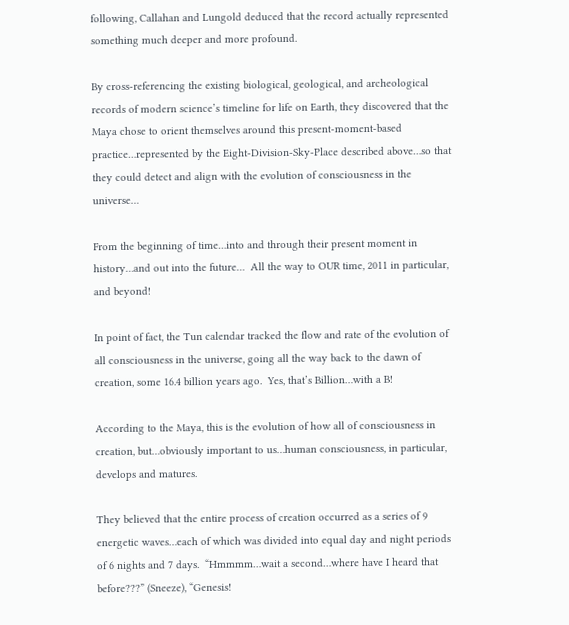following, Callahan and Lungold deduced that the record actually represented something much deeper and more profound.

By cross-referencing the existing biological, geological, and archeological records of modern science’s timeline for life on Earth, they discovered that the Maya chose to orient themselves around this present-moment-based practice…represented by the Eight-Division-Sky-Place described above…so that they could detect and align with the evolution of consciousness in the universe…

From the beginning of time…into and through their present moment in history…and out into the future…  All the way to OUR time, 2011 in particular, and beyond!

In point of fact, the Tun calendar tracked the flow and rate of the evolution of all consciousness in the universe, going all the way back to the dawn of creation, some 16.4 billion years ago.  Yes, that’s Billion…with a B!

According to the Maya, this is the evolution of how all of consciousness in creation, but…obviously important to us…human consciousness, in particular, develops and matures.

They believed that the entire process of creation occurred as a series of 9 energetic waves…each of which was divided into equal day and night periods of 6 nights and 7 days.  “Hmmmm…wait a second…where have I heard that before???” (Sneeze), “Genesis!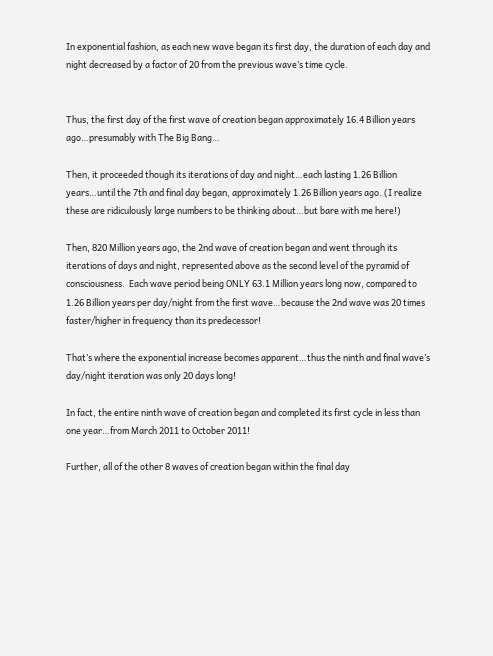In exponential fashion, as each new wave began its first day, the duration of each day and night decreased by a factor of 20 from the previous wave’s time cycle.


Thus, the first day of the first wave of creation began approximately 16.4 Billion years ago…presumably with The Big Bang…

Then, it proceeded though its iterations of day and night…each lasting 1.26 Billion years…until the 7th and final day began, approximately 1.26 Billion years ago. (I realize these are ridiculously large numbers to be thinking about…but bare with me here!)

Then, 820 Million years ago, the 2nd wave of creation began and went through its iterations of days and night, represented above as the second level of the pyramid of consciousness.  Each wave period being ONLY 63.1 Million years long now, compared to 1.26 Billion years per day/night from the first wave…because the 2nd wave was 20 times faster/higher in frequency than its predecessor!

That’s where the exponential increase becomes apparent…thus the ninth and final wave’s day/night iteration was only 20 days long!

In fact, the entire ninth wave of creation began and completed its first cycle in less than one year…from March 2011 to October 2011!

Further, all of the other 8 waves of creation began within the final day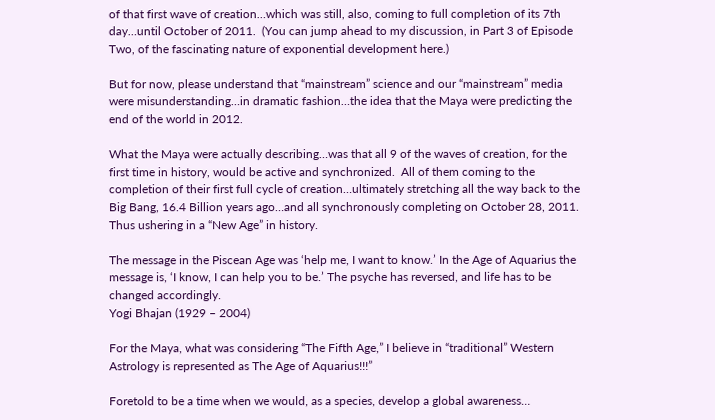of that first wave of creation…which was still, also, coming to full completion of its 7th day…until October of 2011.  (You can jump ahead to my discussion, in Part 3 of Episode Two, of the fascinating nature of exponential development here.)

But for now, please understand that “mainstream” science and our “mainstream” media were misunderstanding…in dramatic fashion…the idea that the Maya were predicting the end of the world in 2012.

What the Maya were actually describing…was that all 9 of the waves of creation, for the first time in history, would be active and synchronized.  All of them coming to the completion of their first full cycle of creation…ultimately stretching all the way back to the Big Bang, 16.4 Billion years ago…and all synchronously completing on October 28, 2011.  Thus ushering in a “New Age” in history.

The message in the Piscean Age was ‘help me, I want to know.’ In the Age of Aquarius the message is, ‘I know, I can help you to be.’ The psyche has reversed, and life has to be changed accordingly.
Yogi Bhajan (1929 – 2004)

For the Maya, what was considering “The Fifth Age,” I believe in “traditional” Western Astrology is represented as The Age of Aquarius!!!”

Foretold to be a time when we would, as a species, develop a global awareness…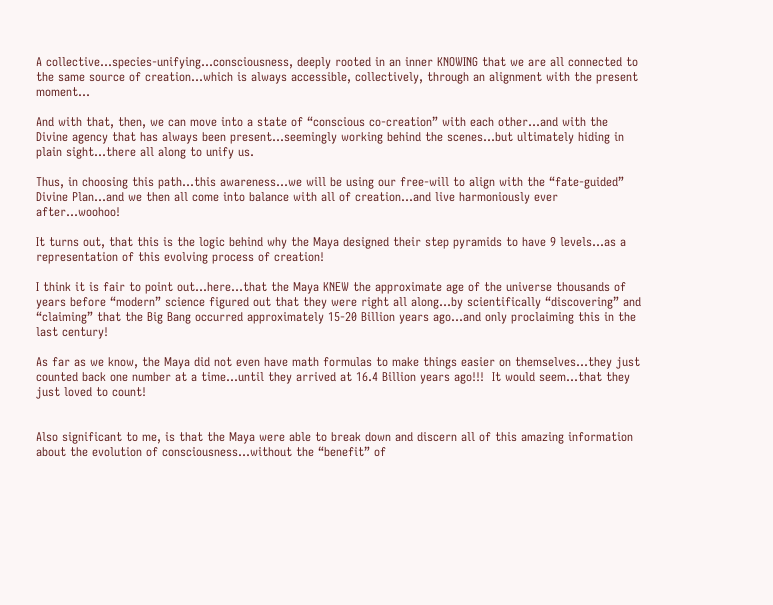A collective…species-unifying…consciousness, deeply rooted in an inner KNOWING that we are all connected to the same source of creation…which is always accessible, collectively, through an alignment with the present moment…

And with that, then, we can move into a state of “conscious co-creation” with each other…and with the Divine agency that has always been present…seemingly working behind the scenes…but ultimately hiding in plain sight…there all along to unify us.

Thus, in choosing this path…this awareness…we will be using our free-will to align with the “fate-guided” Divine Plan…and we then all come into balance with all of creation…and live harmoniously ever after…woohoo!

It turns out, that this is the logic behind why the Maya designed their step pyramids to have 9 levels…as a representation of this evolving process of creation!

I think it is fair to point out…here…that the Maya KNEW the approximate age of the universe thousands of years before “modern” science figured out that they were right all along…by scientifically “discovering” and “claiming” that the Big Bang occurred approximately 15-20 Billion years ago…and only proclaiming this in the last century!

As far as we know, the Maya did not even have math formulas to make things easier on themselves…they just counted back one number at a time…until they arrived at 16.4 Billion years ago!!!  It would seem…that they just loved to count!


Also significant to me, is that the Maya were able to break down and discern all of this amazing information about the evolution of consciousness…without the “benefit” of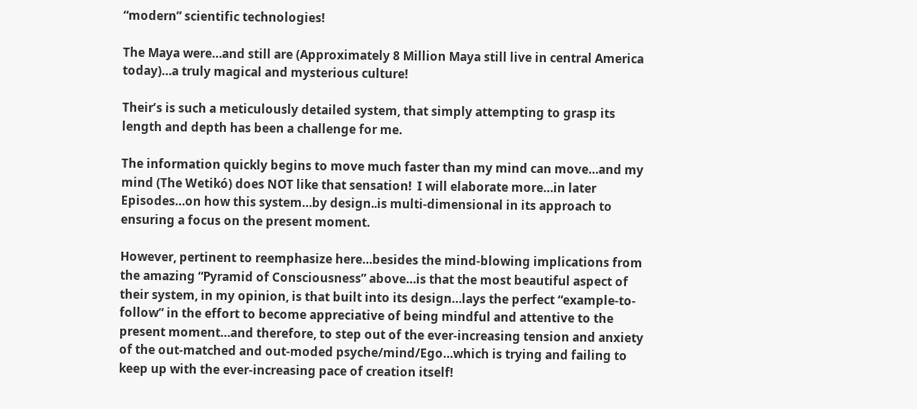“modern” scientific technologies!

The Maya were…and still are (Approximately 8 Million Maya still live in central America today)…a truly magical and mysterious culture!

Their’s is such a meticulously detailed system, that simply attempting to grasp its length and depth has been a challenge for me.

The information quickly begins to move much faster than my mind can move…and my mind (The Wetikó) does NOT like that sensation!  I will elaborate more…in later Episodes…on how this system…by design..is multi-dimensional in its approach to ensuring a focus on the present moment.

However, pertinent to reemphasize here…besides the mind-blowing implications from the amazing “Pyramid of Consciousness” above…is that the most beautiful aspect of their system, in my opinion, is that built into its design…lays the perfect “example-to-follow” in the effort to become appreciative of being mindful and attentive to the present moment…and therefore, to step out of the ever-increasing tension and anxiety of the out-matched and out-moded psyche/mind/Ego…which is trying and failing to keep up with the ever-increasing pace of creation itself!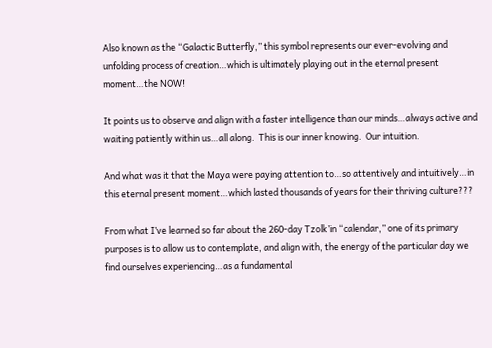Also known as the “Galactic Butterfly,” this symbol represents our ever-evolving and unfolding process of creation…which is ultimately playing out in the eternal present moment…the NOW!

It points us to observe and align with a faster intelligence than our minds…always active and waiting patiently within us…all along.  This is our inner knowing.  Our intuition.

And what was it that the Maya were paying attention to…so attentively and intuitively…in this eternal present moment…which lasted thousands of years for their thriving culture???

From what I’ve learned so far about the 260-day Tzolk’in “calendar,” one of its primary purposes is to allow us to contemplate, and align with, the energy of the particular day we find ourselves experiencing…as a fundamental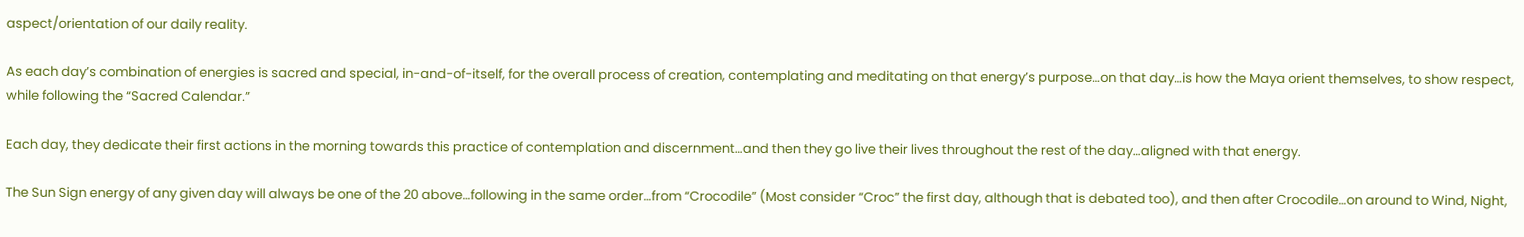aspect/orientation of our daily reality.

As each day’s combination of energies is sacred and special, in-and-of-itself, for the overall process of creation, contemplating and meditating on that energy’s purpose…on that day…is how the Maya orient themselves, to show respect, while following the “Sacred Calendar.”

Each day, they dedicate their first actions in the morning towards this practice of contemplation and discernment…and then they go live their lives throughout the rest of the day…aligned with that energy.

The Sun Sign energy of any given day will always be one of the 20 above…following in the same order…from “Crocodile” (Most consider “Croc” the first day, although that is debated too), and then after Crocodile…on around to Wind, Night,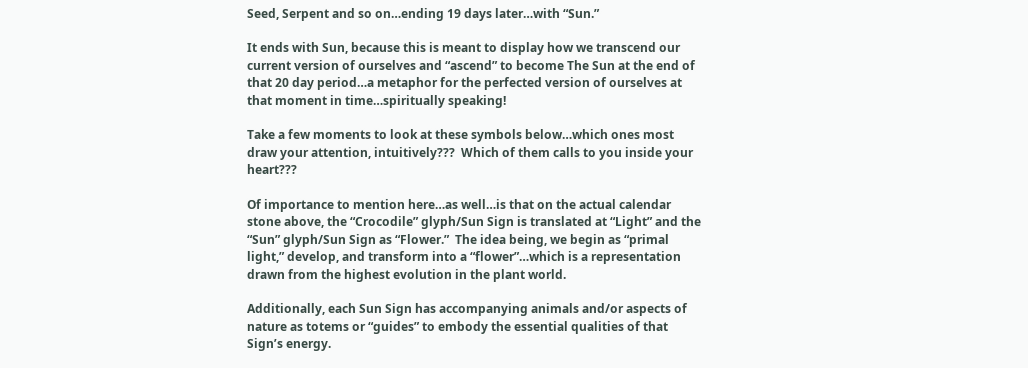Seed, Serpent and so on…ending 19 days later…with “Sun.”

It ends with Sun, because this is meant to display how we transcend our current version of ourselves and “ascend” to become The Sun at the end of that 20 day period…a metaphor for the perfected version of ourselves at that moment in time…spiritually speaking!

Take a few moments to look at these symbols below…which ones most draw your attention, intuitively???  Which of them calls to you inside your heart???

Of importance to mention here…as well…is that on the actual calendar stone above, the “Crocodile” glyph/Sun Sign is translated at “Light” and the “Sun” glyph/Sun Sign as “Flower.”  The idea being, we begin as “primal light,” develop, and transform into a “flower”…which is a representation drawn from the highest evolution in the plant world.

Additionally, each Sun Sign has accompanying animals and/or aspects of nature as totems or “guides” to embody the essential qualities of that Sign’s energy.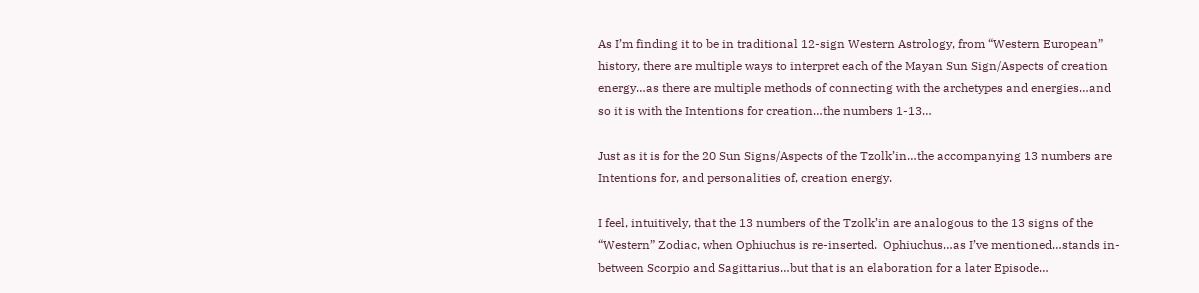As I’m finding it to be in traditional 12-sign Western Astrology, from “Western European” history, there are multiple ways to interpret each of the Mayan Sun Sign/Aspects of creation energy…as there are multiple methods of connecting with the archetypes and energies…and so it is with the Intentions for creation…the numbers 1-13…

Just as it is for the 20 Sun Signs/Aspects of the Tzolk’in…the accompanying 13 numbers are Intentions for, and personalities of, creation energy.

I feel, intuitively, that the 13 numbers of the Tzolk’in are analogous to the 13 signs of the “Western” Zodiac, when Ophiuchus is re-inserted.  Ophiuchus…as I’ve mentioned…stands in-between Scorpio and Sagittarius…but that is an elaboration for a later Episode…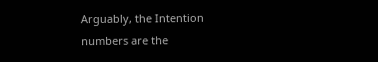Arguably, the Intention numbers are the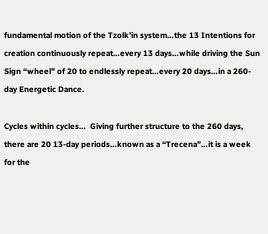fundamental motion of the Tzolk’in system…the 13 Intentions for creation continuously repeat…every 13 days…while driving the Sun Sign “wheel” of 20 to endlessly repeat…every 20 days…in a 260-day Energetic Dance.

Cycles within cycles…  Giving further structure to the 260 days, there are 20 13-day periods…known as a “Trecena”…it is a week for the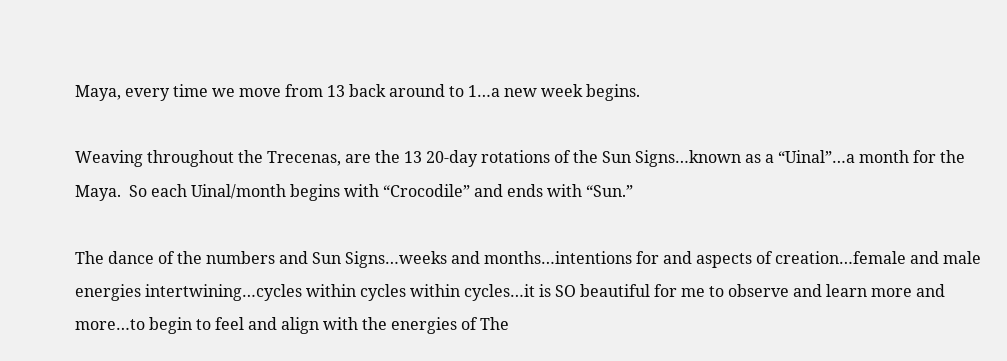Maya, every time we move from 13 back around to 1…a new week begins.

Weaving throughout the Trecenas, are the 13 20-day rotations of the Sun Signs…known as a “Uinal”…a month for the Maya.  So each Uinal/month begins with “Crocodile” and ends with “Sun.”

The dance of the numbers and Sun Signs…weeks and months…intentions for and aspects of creation…female and male energies intertwining…cycles within cycles within cycles…it is SO beautiful for me to observe and learn more and more…to begin to feel and align with the energies of The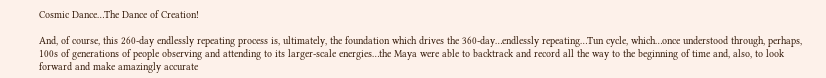Cosmic Dance…The Dance of Creation!

And, of course, this 260-day endlessly repeating process is, ultimately, the foundation which drives the 360-day…endlessly repeating…Tun cycle, which…once understood through, perhaps, 100s of generations of people observing and attending to its larger-scale energies…the Maya were able to backtrack and record all the way to the beginning of time and, also, to look forward and make amazingly accurate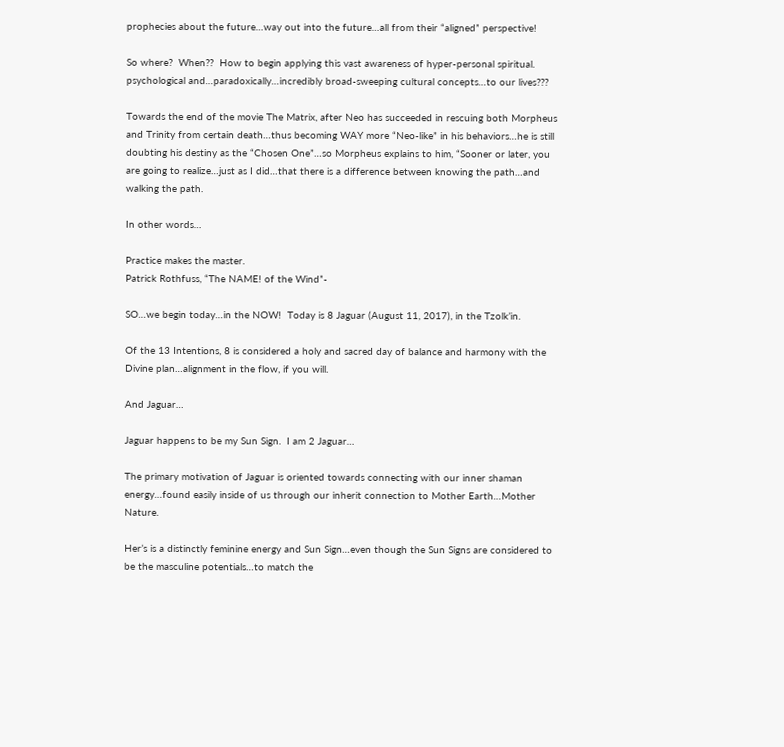prophecies about the future…way out into the future…all from their “aligned” perspective!

So where?  When??  How to begin applying this vast awareness of hyper-personal spiritual. psychological and…paradoxically…incredibly broad-sweeping cultural concepts…to our lives???

Towards the end of the movie The Matrix, after Neo has succeeded in rescuing both Morpheus and Trinity from certain death…thus becoming WAY more “Neo-like” in his behaviors…he is still doubting his destiny as the “Chosen One”…so Morpheus explains to him, “Sooner or later, you are going to realize…just as I did…that there is a difference between knowing the path…and walking the path.

In other words…

Practice makes the master.
Patrick Rothfuss, “The NAME! of the Wind”-

SO…we begin today…in the NOW!  Today is 8 Jaguar (August 11, 2017), in the Tzolk’in.

Of the 13 Intentions, 8 is considered a holy and sacred day of balance and harmony with the Divine plan…alignment in the flow, if you will.

And Jaguar…

Jaguar happens to be my Sun Sign.  I am 2 Jaguar…

The primary motivation of Jaguar is oriented towards connecting with our inner shaman energy…found easily inside of us through our inherit connection to Mother Earth…Mother Nature.

Her’s is a distinctly feminine energy and Sun Sign…even though the Sun Signs are considered to be the masculine potentials…to match the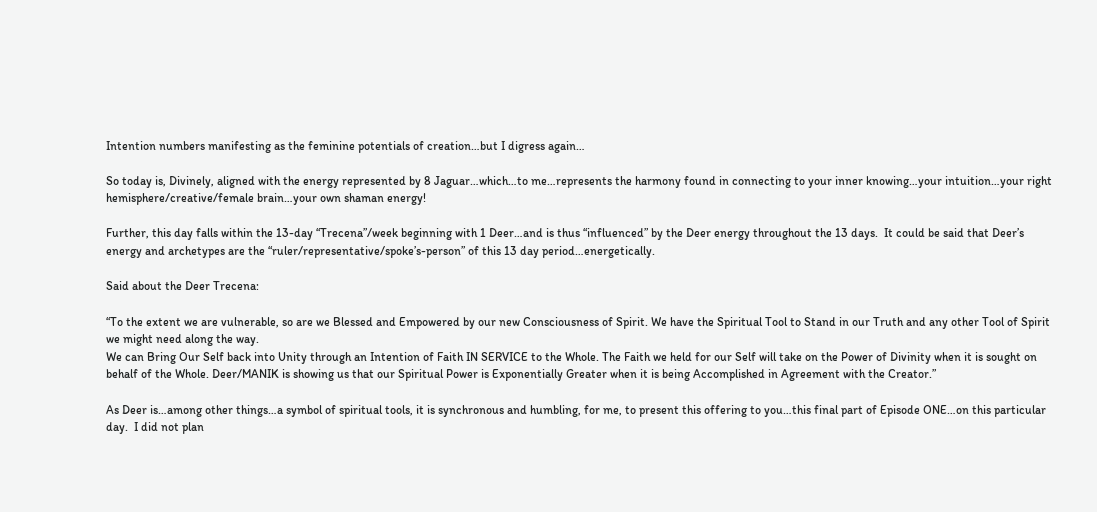Intention numbers manifesting as the feminine potentials of creation…but I digress again…

So today is, Divinely, aligned with the energy represented by 8 Jaguar…which…to me…represents the harmony found in connecting to your inner knowing…your intuition…your right hemisphere/creative/female brain…your own shaman energy!

Further, this day falls within the 13-day “Trecena”/week beginning with 1 Deer…and is thus “influenced” by the Deer energy throughout the 13 days.  It could be said that Deer’s energy and archetypes are the “ruler/representative/spoke’s-person” of this 13 day period…energetically.

Said about the Deer Trecena:

“To the extent we are vulnerable, so are we Blessed and Empowered by our new Consciousness of Spirit. We have the Spiritual Tool to Stand in our Truth and any other Tool of Spirit we might need along the way.
We can Bring Our Self back into Unity through an Intention of Faith IN SERVICE to the Whole. The Faith we held for our Self will take on the Power of Divinity when it is sought on behalf of the Whole. Deer/MANIK is showing us that our Spiritual Power is Exponentially Greater when it is being Accomplished in Agreement with the Creator.”

As Deer is…among other things…a symbol of spiritual tools, it is synchronous and humbling, for me, to present this offering to you…this final part of Episode ONE…on this particular day.  I did not plan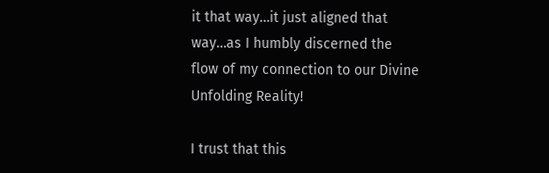it that way…it just aligned that way…as I humbly discerned the flow of my connection to our Divine Unfolding Reality!

I trust that this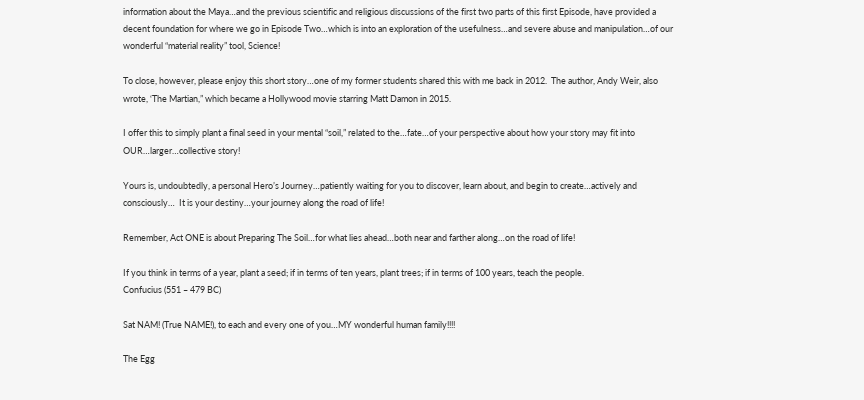information about the Maya…and the previous scientific and religious discussions of the first two parts of this first Episode, have provided a decent foundation for where we go in Episode Two…which is into an exploration of the usefulness…and severe abuse and manipulation…of our wonderful “material reality” tool, Science!

To close, however, please enjoy this short story…one of my former students shared this with me back in 2012.  The author, Andy Weir, also wrote, ‘The Martian,” which became a Hollywood movie starring Matt Damon in 2015.

I offer this to simply plant a final seed in your mental “soil,” related to the…fate…of your perspective about how your story may fit into OUR…larger…collective story!

Yours is, undoubtedly, a personal Hero’s Journey…patiently waiting for you to discover, learn about, and begin to create…actively and consciously…  It is your destiny…your journey along the road of life!

Remember, Act ONE is about Preparing The Soil…for what lies ahead…both near and farther along…on the road of life!

If you think in terms of a year, plant a seed; if in terms of ten years, plant trees; if in terms of 100 years, teach the people.
Confucius (551 – 479 BC)

Sat NAM! (True NAME!), to each and every one of you…MY wonderful human family!!!!

The Egg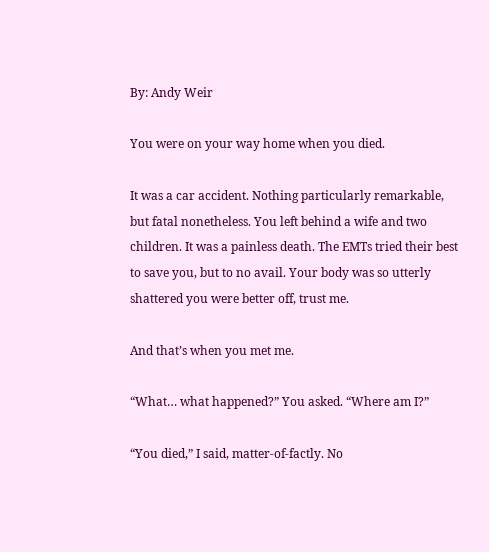By: Andy Weir

You were on your way home when you died.

It was a car accident. Nothing particularly remarkable, but fatal nonetheless. You left behind a wife and two children. It was a painless death. The EMTs tried their best to save you, but to no avail. Your body was so utterly shattered you were better off, trust me.

And that’s when you met me.

“What… what happened?” You asked. “Where am I?”

“You died,” I said, matter-of-factly. No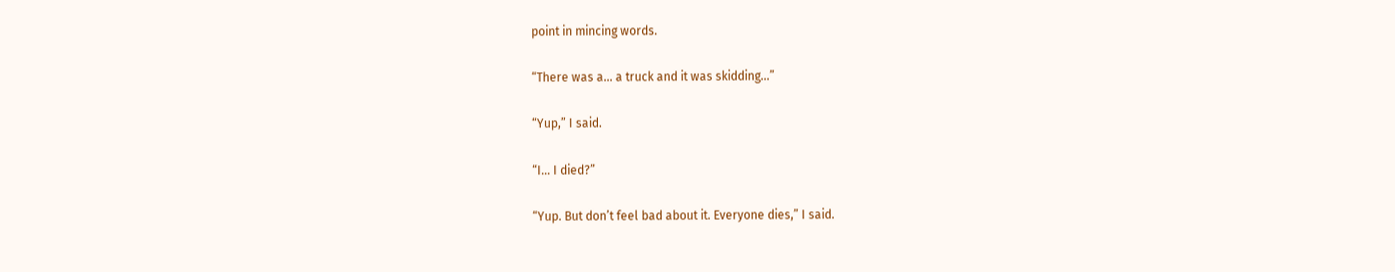point in mincing words.

“There was a… a truck and it was skidding…”

“Yup,” I said.

“I… I died?”

“Yup. But don’t feel bad about it. Everyone dies,” I said.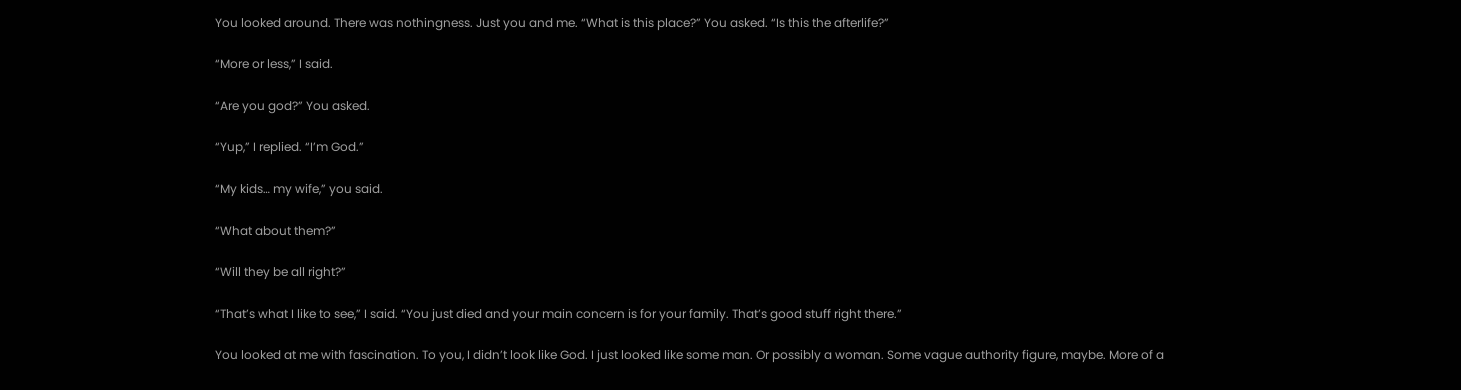You looked around. There was nothingness. Just you and me. “What is this place?” You asked. “Is this the afterlife?”

“More or less,” I said.

“Are you god?” You asked.

“Yup,” I replied. “I’m God.”

“My kids… my wife,” you said.

“What about them?”

“Will they be all right?”

“That’s what I like to see,” I said. “You just died and your main concern is for your family. That’s good stuff right there.”

You looked at me with fascination. To you, I didn’t look like God. I just looked like some man. Or possibly a woman. Some vague authority figure, maybe. More of a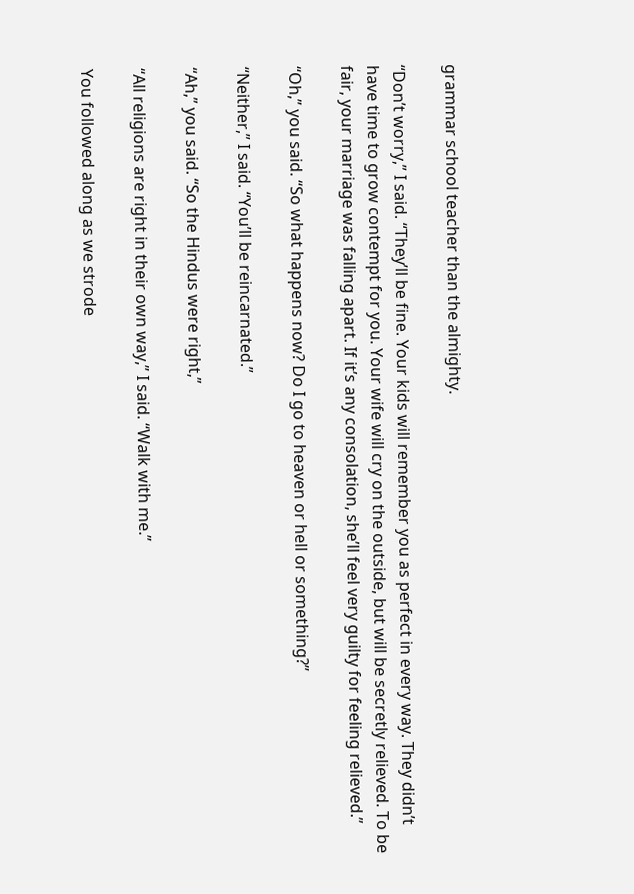grammar school teacher than the almighty.

“Don’t worry,” I said. “They’ll be fine. Your kids will remember you as perfect in every way. They didn’t have time to grow contempt for you. Your wife will cry on the outside, but will be secretly relieved. To be fair, your marriage was falling apart. If it’s any consolation, she’ll feel very guilty for feeling relieved.”

“Oh,” you said. “So what happens now? Do I go to heaven or hell or something?”

“Neither,” I said. “You’ll be reincarnated.”

“Ah,” you said. “So the Hindus were right,”

“All religions are right in their own way,” I said. “Walk with me.”

You followed along as we strode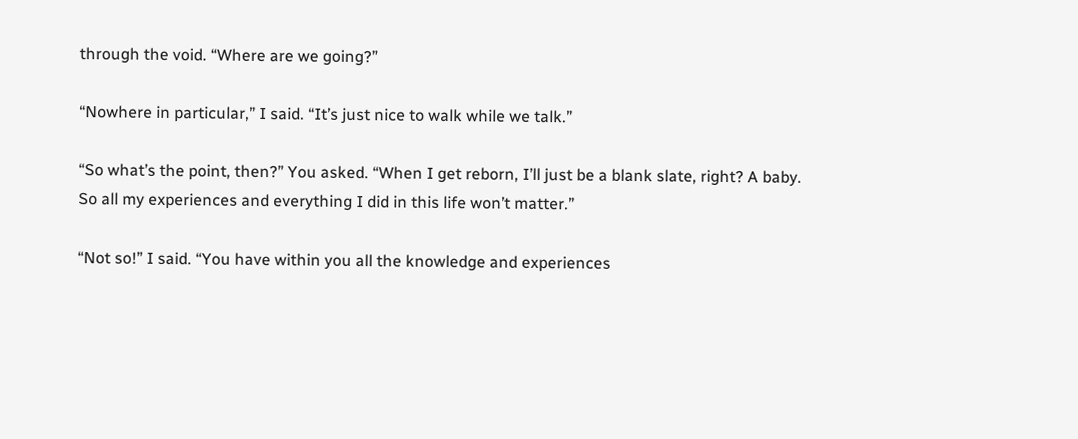through the void. “Where are we going?”

“Nowhere in particular,” I said. “It’s just nice to walk while we talk.”

“So what’s the point, then?” You asked. “When I get reborn, I’ll just be a blank slate, right? A baby. So all my experiences and everything I did in this life won’t matter.”

“Not so!” I said. “You have within you all the knowledge and experiences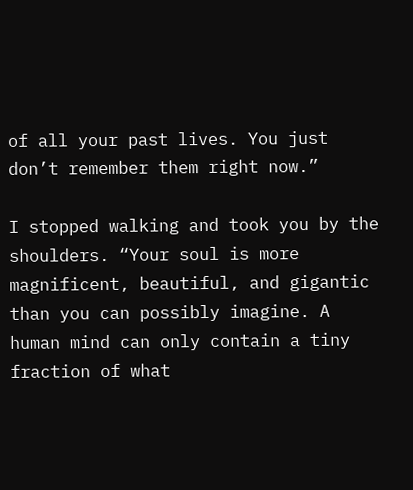of all your past lives. You just don’t remember them right now.”

I stopped walking and took you by the shoulders. “Your soul is more magnificent, beautiful, and gigantic than you can possibly imagine. A human mind can only contain a tiny fraction of what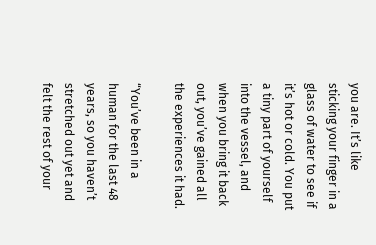you are. It’s like sticking your finger in a glass of water to see if it’s hot or cold. You put a tiny part of yourself into the vessel, and when you bring it back out, you’ve gained all the experiences it had.

“You’ve been in a human for the last 48 years, so you haven’t stretched out yet and felt the rest of your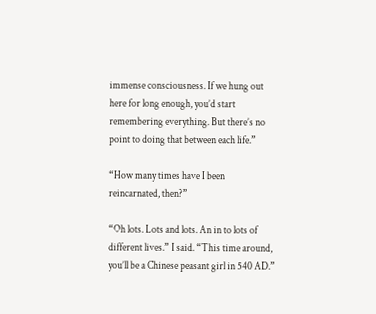immense consciousness. If we hung out here for long enough, you’d start remembering everything. But there’s no point to doing that between each life.”

“How many times have I been reincarnated, then?”

“Oh lots. Lots and lots. An in to lots of different lives.” I said. “This time around, you’ll be a Chinese peasant girl in 540 AD.”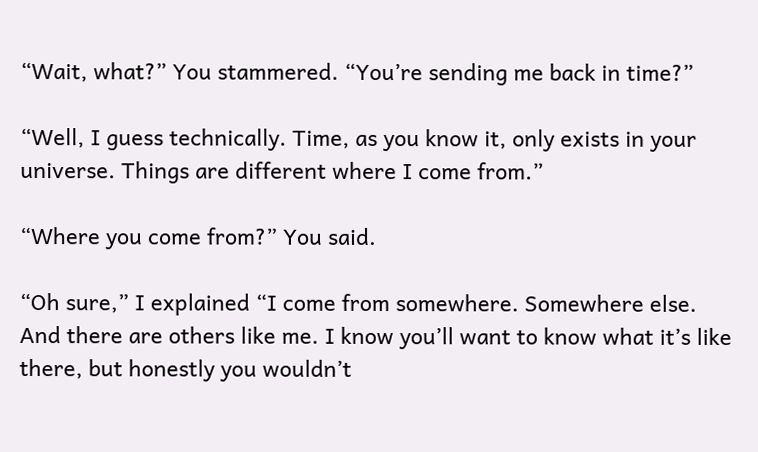“Wait, what?” You stammered. “You’re sending me back in time?”

“Well, I guess technically. Time, as you know it, only exists in your universe. Things are different where I come from.”

“Where you come from?” You said.

“Oh sure,” I explained “I come from somewhere. Somewhere else. And there are others like me. I know you’ll want to know what it’s like there, but honestly you wouldn’t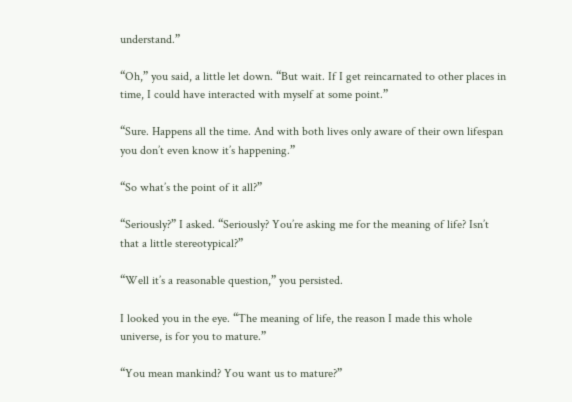understand.”

“Oh,” you said, a little let down. “But wait. If I get reincarnated to other places in time, I could have interacted with myself at some point.”

“Sure. Happens all the time. And with both lives only aware of their own lifespan you don’t even know it’s happening.”

“So what’s the point of it all?”

“Seriously?” I asked. “Seriously? You’re asking me for the meaning of life? Isn’t that a little stereotypical?”

“Well it’s a reasonable question,” you persisted.

I looked you in the eye. “The meaning of life, the reason I made this whole universe, is for you to mature.”

“You mean mankind? You want us to mature?”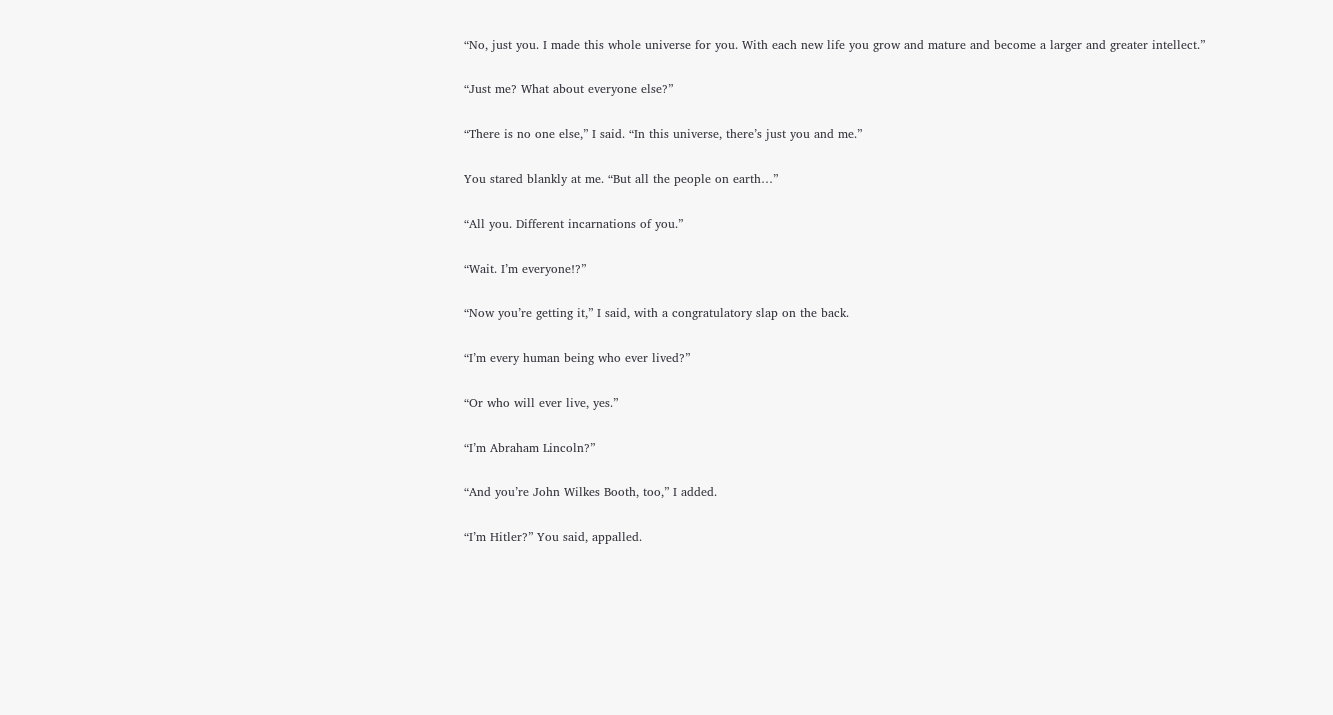“No, just you. I made this whole universe for you. With each new life you grow and mature and become a larger and greater intellect.”

“Just me? What about everyone else?”

“There is no one else,” I said. “In this universe, there’s just you and me.”

You stared blankly at me. “But all the people on earth…”

“All you. Different incarnations of you.”

“Wait. I’m everyone!?”

“Now you’re getting it,” I said, with a congratulatory slap on the back.

“I’m every human being who ever lived?”

“Or who will ever live, yes.”

“I’m Abraham Lincoln?”

“And you’re John Wilkes Booth, too,” I added.

“I’m Hitler?” You said, appalled.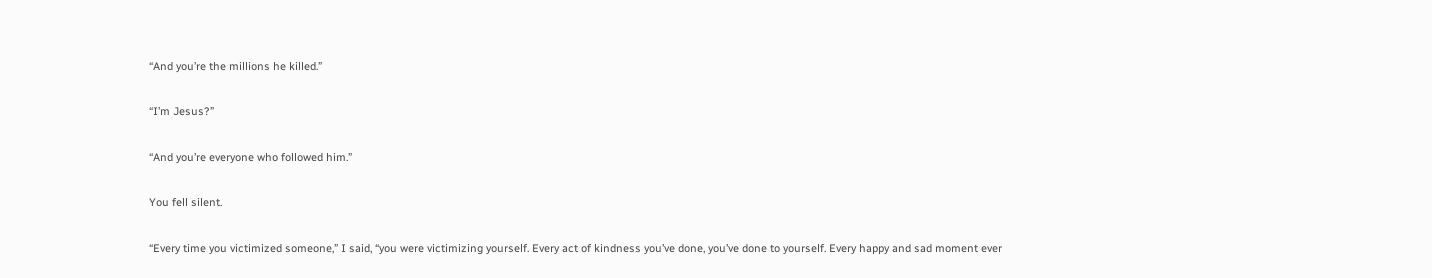“And you’re the millions he killed.”

“I’m Jesus?”

“And you’re everyone who followed him.”

You fell silent.

“Every time you victimized someone,” I said, “you were victimizing yourself. Every act of kindness you’ve done, you’ve done to yourself. Every happy and sad moment ever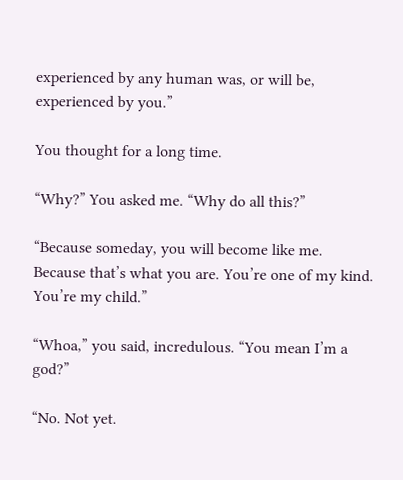experienced by any human was, or will be, experienced by you.”

You thought for a long time.

“Why?” You asked me. “Why do all this?”

“Because someday, you will become like me. Because that’s what you are. You’re one of my kind. You’re my child.”

“Whoa,” you said, incredulous. “You mean I’m a god?”

“No. Not yet.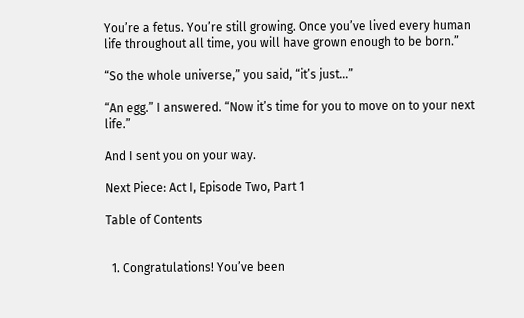You’re a fetus. You’re still growing. Once you’ve lived every human life throughout all time, you will have grown enough to be born.”

“So the whole universe,” you said, “it’s just…”

“An egg.” I answered. “Now it’s time for you to move on to your next life.”

And I sent you on your way.

Next Piece: Act I, Episode Two, Part 1

Table of Contents


  1. Congratulations! You’ve been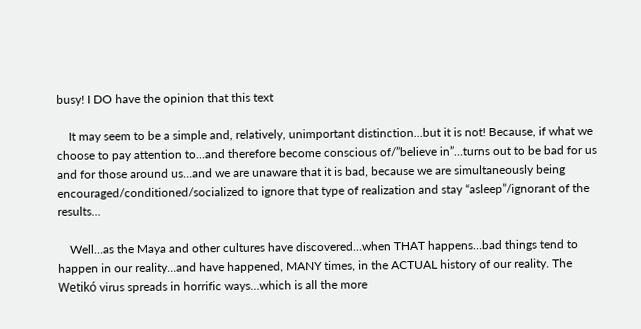busy! I DO have the opinion that this text

    It may seem to be a simple and, relatively, unimportant distinction…but it is not! Because, if what we choose to pay attention to…and therefore become conscious of/”believe in”…turns out to be bad for us and for those around us…and we are unaware that it is bad, because we are simultaneously being encouraged/conditioned/socialized to ignore that type of realization and stay “asleep”/ignorant of the results…

    Well…as the Maya and other cultures have discovered…when THAT happens…bad things tend to happen in our reality…and have happened, MANY times, in the ACTUAL history of our reality. The Wetikó virus spreads in horrific ways…which is all the more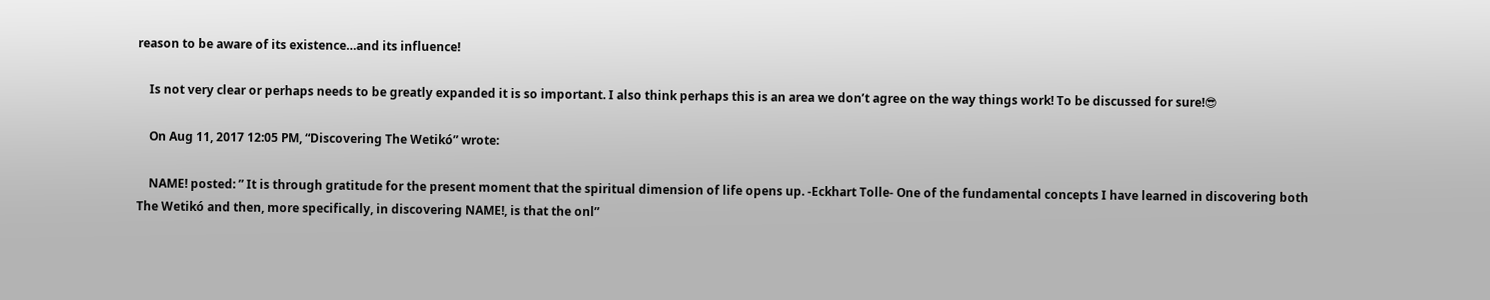reason to be aware of its existence…and its influence!

    Is not very clear or perhaps needs to be greatly expanded it is so important. I also think perhaps this is an area we don’t agree on the way things work! To be discussed for sure!😎

    On Aug 11, 2017 12:05 PM, “Discovering The Wetikó” wrote:

    NAME! posted: ” It is through gratitude for the present moment that the spiritual dimension of life opens up. -Eckhart Tolle- One of the fundamental concepts I have learned in discovering both The Wetikó and then, more specifically, in discovering NAME!, is that the onl”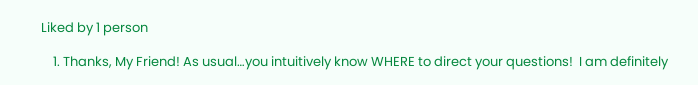Liked by 1 person

    1. Thanks, My Friend! As usual…you intuitively know WHERE to direct your questions!  I am definitely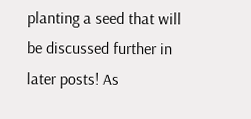planting a seed that will be discussed further in later posts! As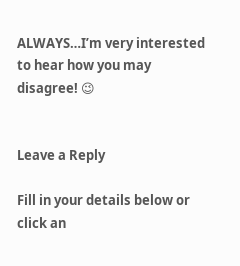ALWAYS…I’m very interested to hear how you may disagree! 😉


Leave a Reply

Fill in your details below or click an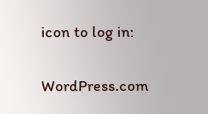icon to log in:

WordPress.com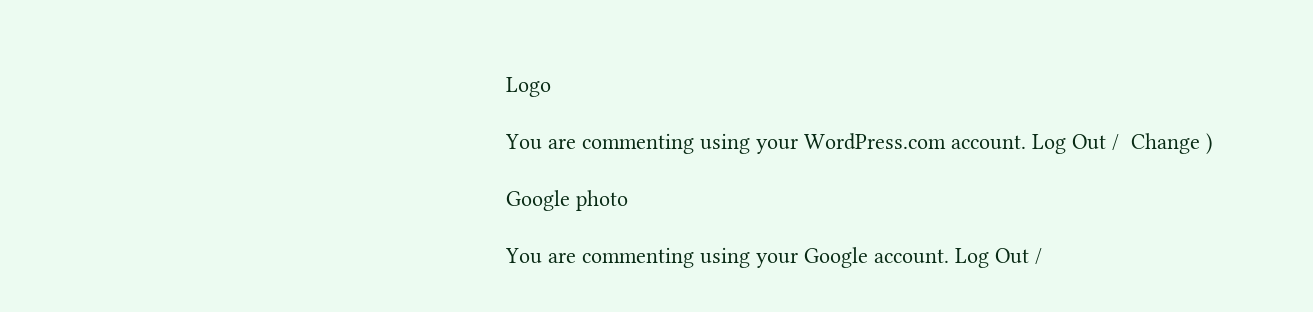Logo

You are commenting using your WordPress.com account. Log Out /  Change )

Google photo

You are commenting using your Google account. Log Out /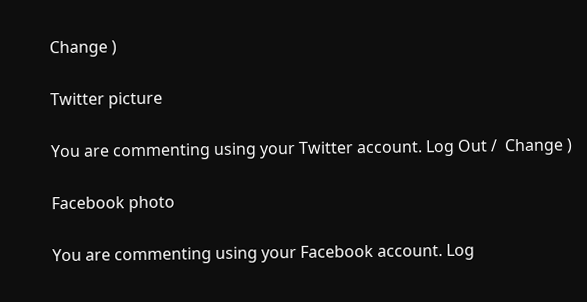Change )

Twitter picture

You are commenting using your Twitter account. Log Out /  Change )

Facebook photo

You are commenting using your Facebook account. Log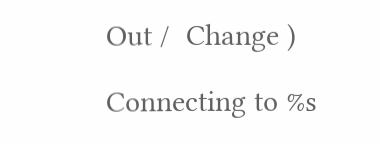Out /  Change )

Connecting to %s